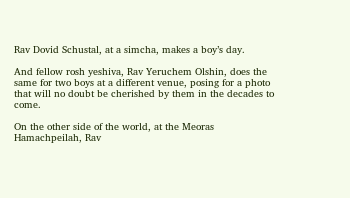Rav Dovid Schustal, at a simcha, makes a boy’s day.

And fellow rosh yeshiva, Rav Yeruchem Olshin, does the same for two boys at a different venue, posing for a photo that will no doubt be cherished by them in the decades to come.

On the other side of the world, at the Meoras Hamachpeilah, Rav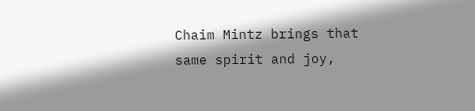Chaim Mintz brings that same spirit and joy,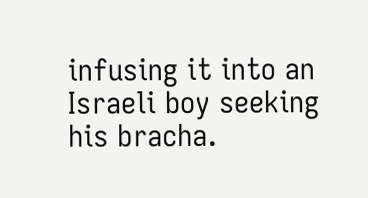infusing it into an Israeli boy seeking his bracha.